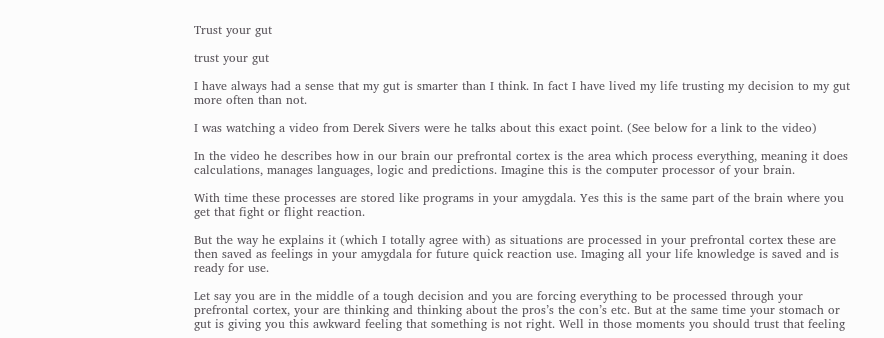Trust your gut

trust your gut

I have always had a sense that my gut is smarter than I think. In fact I have lived my life trusting my decision to my gut more often than not.

I was watching a video from Derek Sivers were he talks about this exact point. (See below for a link to the video)

In the video he describes how in our brain our prefrontal cortex is the area which process everything, meaning it does calculations, manages languages, logic and predictions. Imagine this is the computer processor of your brain.

With time these processes are stored like programs in your amygdala. Yes this is the same part of the brain where you get that fight or flight reaction.

But the way he explains it (which I totally agree with) as situations are processed in your prefrontal cortex these are then saved as feelings in your amygdala for future quick reaction use. Imaging all your life knowledge is saved and is ready for use.

Let say you are in the middle of a tough decision and you are forcing everything to be processed through your prefrontal cortex, your are thinking and thinking about the pros’s the con’s etc. But at the same time your stomach or gut is giving you this awkward feeling that something is not right. Well in those moments you should trust that feeling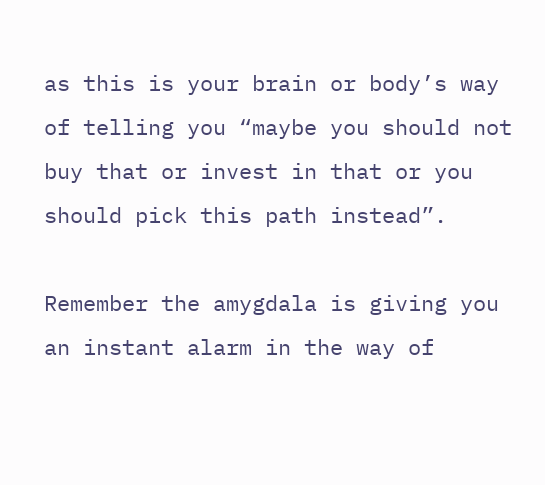as this is your brain or body’s way of telling you “maybe you should not buy that or invest in that or you should pick this path instead”.

Remember the amygdala is giving you an instant alarm in the way of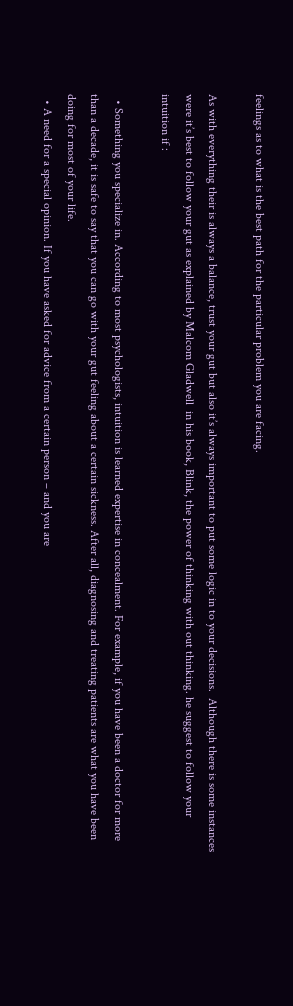feelings as to what is the best path for the particular problem you are facing.

As with everything their is always a balance, trust your gut but also it’s always important to put some logic in to your decisions.  Although there is some instances were it’s best to follow your gut as explained by Malcom Gladwell  in his book, Blink, the power of thinking with out thinking. he suggest to follow your intuition if :

  • Something you specialize in. According to most psychologists, intuition is learned expertise in concealment. For example, if you have been a doctor for more than a decade, it is safe to say that you can go with your gut feeling about a certain sickness. After all, diagnosing and treating patients are what you have been doing for most of your life.
  • A need for a special opinion. If you have asked for advice from a certain person – and you are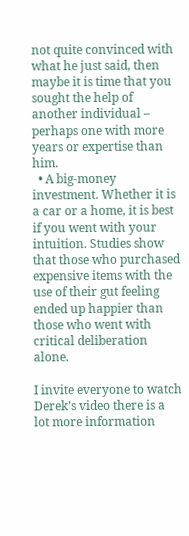not quite convinced with what he just said, then maybe it is time that you sought the help of another individual – perhaps one with more years or expertise than him.
  • A big-money investment. Whether it is a car or a home, it is best if you went with your intuition. Studies show that those who purchased expensive items with the use of their gut feeling ended up happier than those who went with critical deliberation alone.

I invite everyone to watch Derek’s video there is a lot more information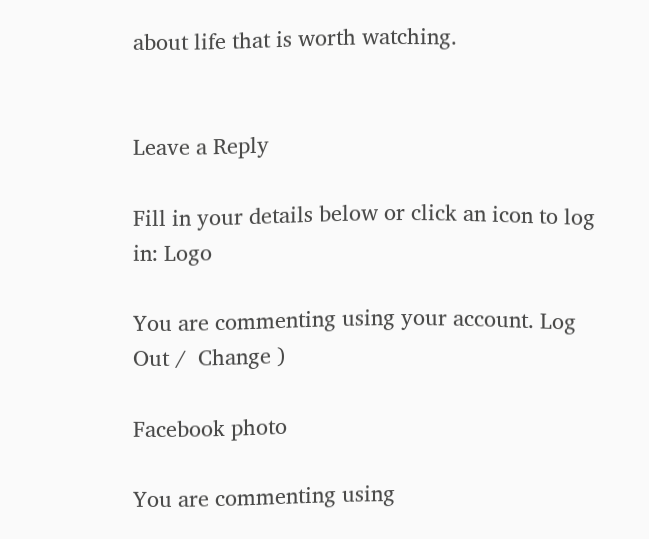about life that is worth watching.


Leave a Reply

Fill in your details below or click an icon to log in: Logo

You are commenting using your account. Log Out /  Change )

Facebook photo

You are commenting using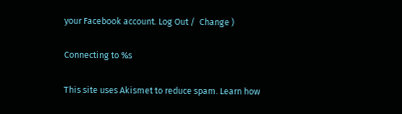your Facebook account. Log Out /  Change )

Connecting to %s

This site uses Akismet to reduce spam. Learn how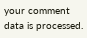your comment data is processed.